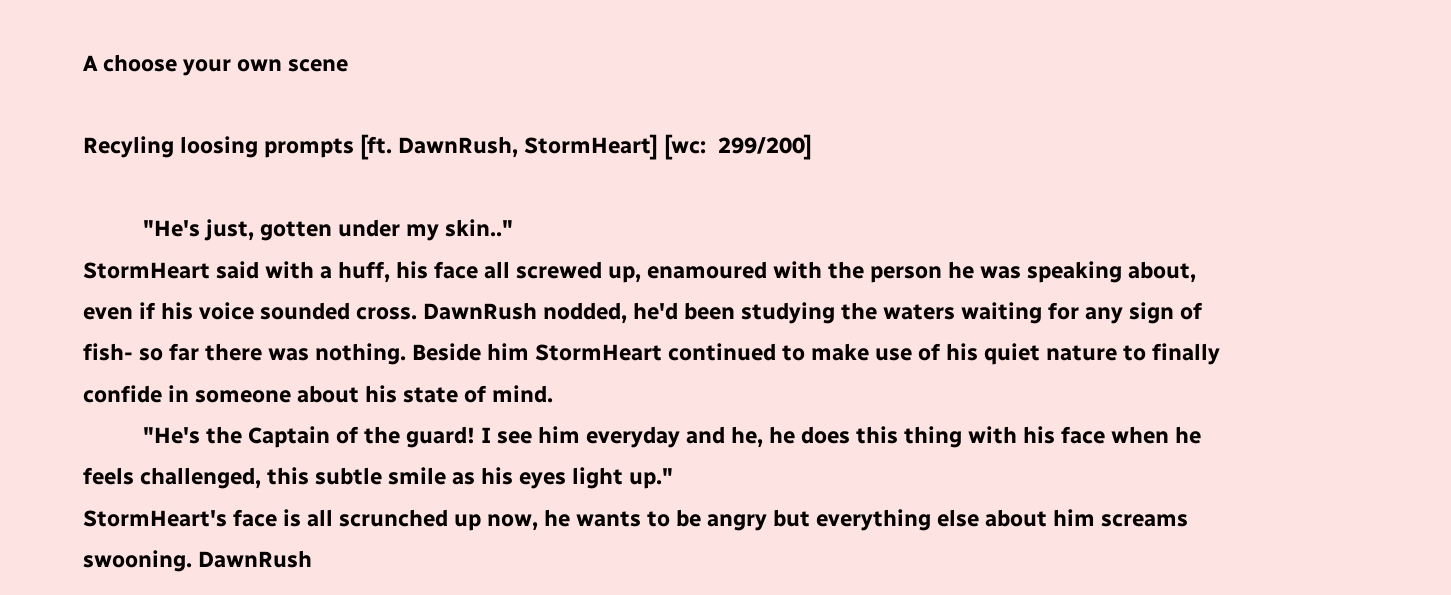A choose your own scene

Recyling loosing prompts [ft. DawnRush, StormHeart] [wc:  299/200]

          "He's just, gotten under my skin.."
StormHeart said with a huff, his face all screwed up, enamoured with the person he was speaking about, even if his voice sounded cross. DawnRush nodded, he'd been studying the waters waiting for any sign of fish- so far there was nothing. Beside him StormHeart continued to make use of his quiet nature to finally confide in someone about his state of mind.
          "He's the Captain of the guard! I see him everyday and he, he does this thing with his face when he feels challenged, this subtle smile as his eyes light up."
StormHeart's face is all scrunched up now, he wants to be angry but everything else about him screams swooning. DawnRush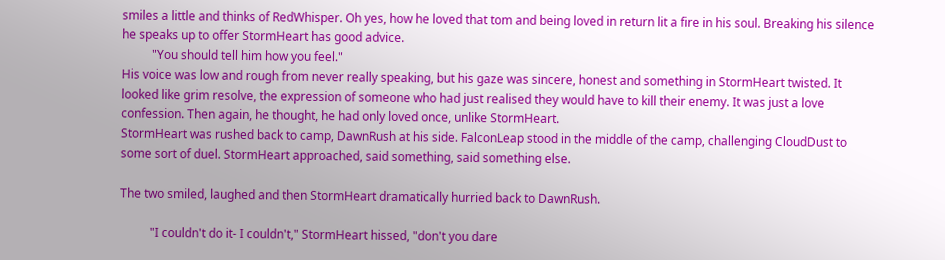smiles a little and thinks of RedWhisper. Oh yes, how he loved that tom and being loved in return lit a fire in his soul. Breaking his silence he speaks up to offer StormHeart has good advice.
          "You should tell him how you feel."
His voice was low and rough from never really speaking, but his gaze was sincere, honest and something in StormHeart twisted. It looked like grim resolve, the expression of someone who had just realised they would have to kill their enemy. It was just a love confession. Then again, he thought, he had only loved once, unlike StormHeart.
StormHeart was rushed back to camp, DawnRush at his side. FalconLeap stood in the middle of the camp, challenging CloudDust to some sort of duel. StormHeart approached, said something, said something else.

The two smiled, laughed and then StormHeart dramatically hurried back to DawnRush.

          "I couldn't do it- I couldn't," StormHeart hissed, "don't you dare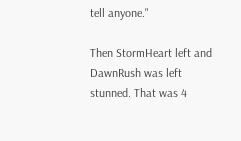tell anyone."

Then StormHeart left and DawnRush was left stunned. That was 4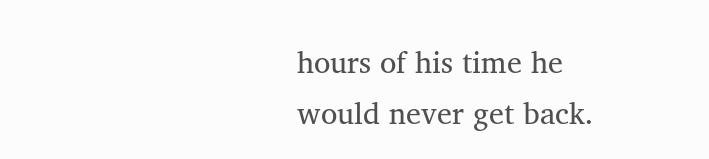hours of his time he would never get back.